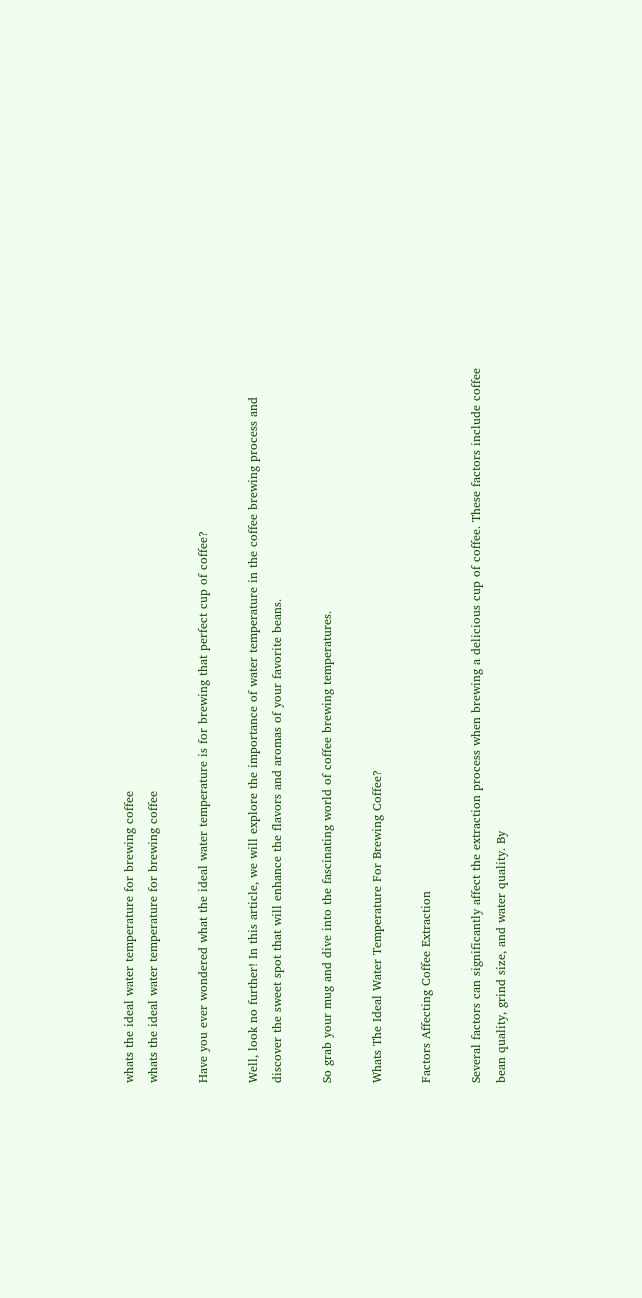whats the ideal water temperature for brewing coffee
whats the ideal water temperature for brewing coffee

Have you ever wondered what the ideal water temperature is for brewing that perfect cup of coffee?

Well, look no further! In this article, we will explore the importance of water temperature in the coffee brewing process and discover the sweet spot that will enhance the flavors and aromas of your favorite beans.

So grab your mug and dive into the fascinating world of coffee brewing temperatures.

Whats The Ideal Water Temperature For Brewing Coffee?

Factors Affecting Coffee Extraction

Several factors can significantly affect the extraction process when brewing a delicious cup of coffee. These factors include coffee bean quality, grind size, and water quality. By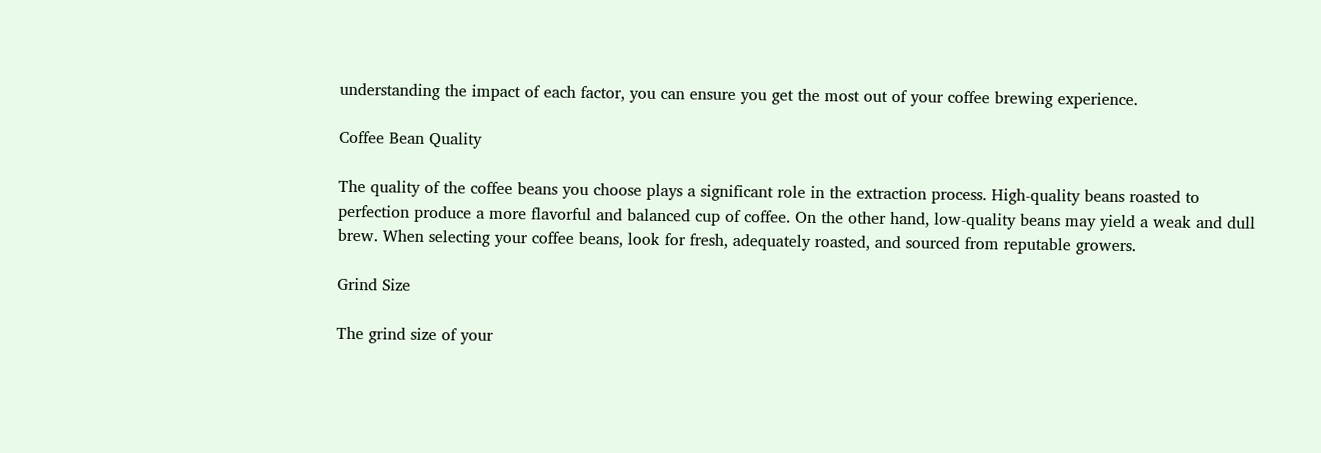understanding the impact of each factor, you can ensure you get the most out of your coffee brewing experience.

Coffee Bean Quality

The quality of the coffee beans you choose plays a significant role in the extraction process. High-quality beans roasted to perfection produce a more flavorful and balanced cup of coffee. On the other hand, low-quality beans may yield a weak and dull brew. When selecting your coffee beans, look for fresh, adequately roasted, and sourced from reputable growers.

Grind Size

The grind size of your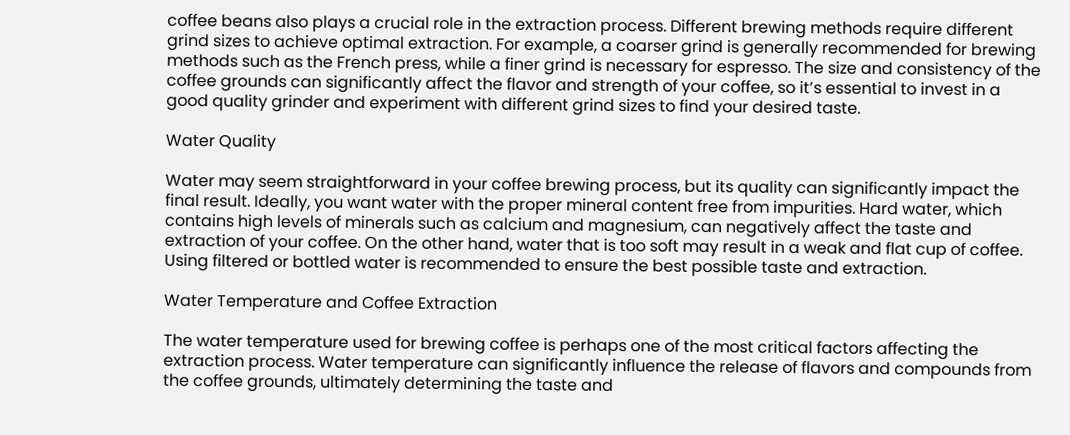coffee beans also plays a crucial role in the extraction process. Different brewing methods require different grind sizes to achieve optimal extraction. For example, a coarser grind is generally recommended for brewing methods such as the French press, while a finer grind is necessary for espresso. The size and consistency of the coffee grounds can significantly affect the flavor and strength of your coffee, so it’s essential to invest in a good quality grinder and experiment with different grind sizes to find your desired taste.

Water Quality

Water may seem straightforward in your coffee brewing process, but its quality can significantly impact the final result. Ideally, you want water with the proper mineral content free from impurities. Hard water, which contains high levels of minerals such as calcium and magnesium, can negatively affect the taste and extraction of your coffee. On the other hand, water that is too soft may result in a weak and flat cup of coffee. Using filtered or bottled water is recommended to ensure the best possible taste and extraction.

Water Temperature and Coffee Extraction

The water temperature used for brewing coffee is perhaps one of the most critical factors affecting the extraction process. Water temperature can significantly influence the release of flavors and compounds from the coffee grounds, ultimately determining the taste and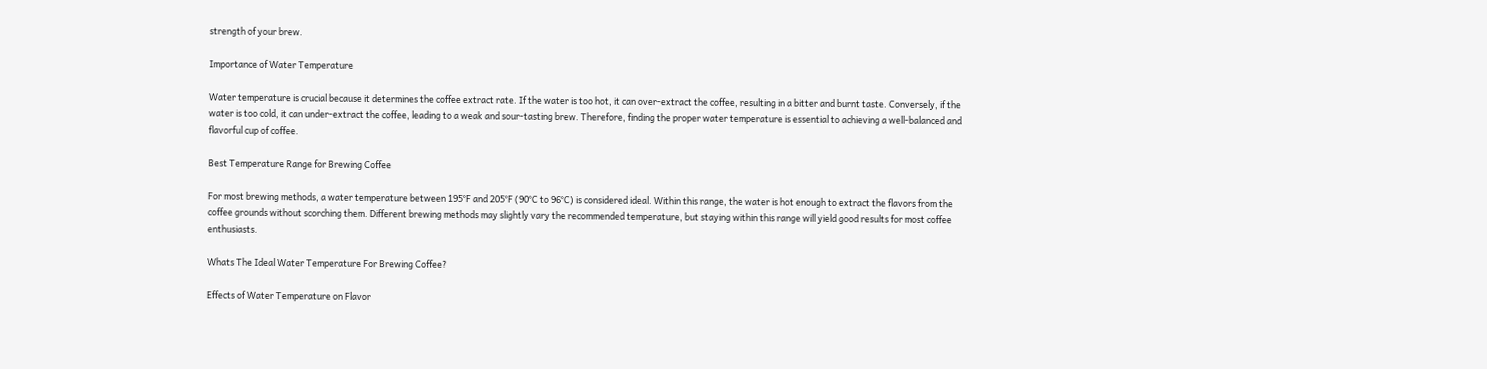strength of your brew.

Importance of Water Temperature

Water temperature is crucial because it determines the coffee extract rate. If the water is too hot, it can over-extract the coffee, resulting in a bitter and burnt taste. Conversely, if the water is too cold, it can under-extract the coffee, leading to a weak and sour-tasting brew. Therefore, finding the proper water temperature is essential to achieving a well-balanced and flavorful cup of coffee.

Best Temperature Range for Brewing Coffee

For most brewing methods, a water temperature between 195°F and 205°F (90°C to 96°C) is considered ideal. Within this range, the water is hot enough to extract the flavors from the coffee grounds without scorching them. Different brewing methods may slightly vary the recommended temperature, but staying within this range will yield good results for most coffee enthusiasts.

Whats The Ideal Water Temperature For Brewing Coffee?

Effects of Water Temperature on Flavor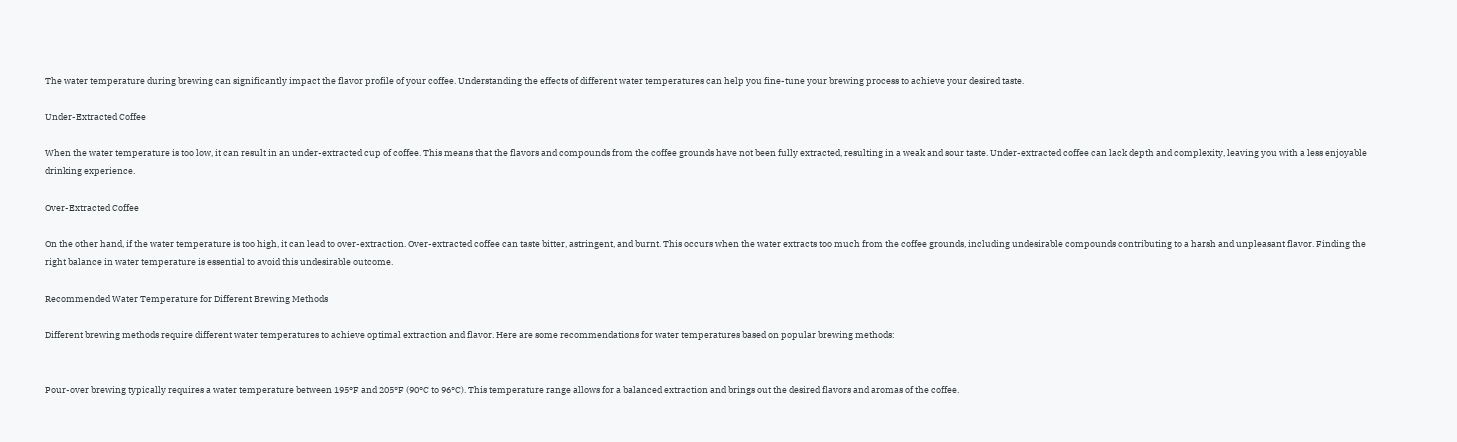The water temperature during brewing can significantly impact the flavor profile of your coffee. Understanding the effects of different water temperatures can help you fine-tune your brewing process to achieve your desired taste.

Under-Extracted Coffee

When the water temperature is too low, it can result in an under-extracted cup of coffee. This means that the flavors and compounds from the coffee grounds have not been fully extracted, resulting in a weak and sour taste. Under-extracted coffee can lack depth and complexity, leaving you with a less enjoyable drinking experience.

Over-Extracted Coffee

On the other hand, if the water temperature is too high, it can lead to over-extraction. Over-extracted coffee can taste bitter, astringent, and burnt. This occurs when the water extracts too much from the coffee grounds, including undesirable compounds contributing to a harsh and unpleasant flavor. Finding the right balance in water temperature is essential to avoid this undesirable outcome.

Recommended Water Temperature for Different Brewing Methods

Different brewing methods require different water temperatures to achieve optimal extraction and flavor. Here are some recommendations for water temperatures based on popular brewing methods:


Pour-over brewing typically requires a water temperature between 195°F and 205°F (90°C to 96°C). This temperature range allows for a balanced extraction and brings out the desired flavors and aromas of the coffee.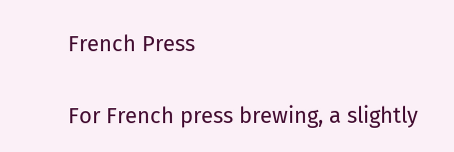French Press

For French press brewing, a slightly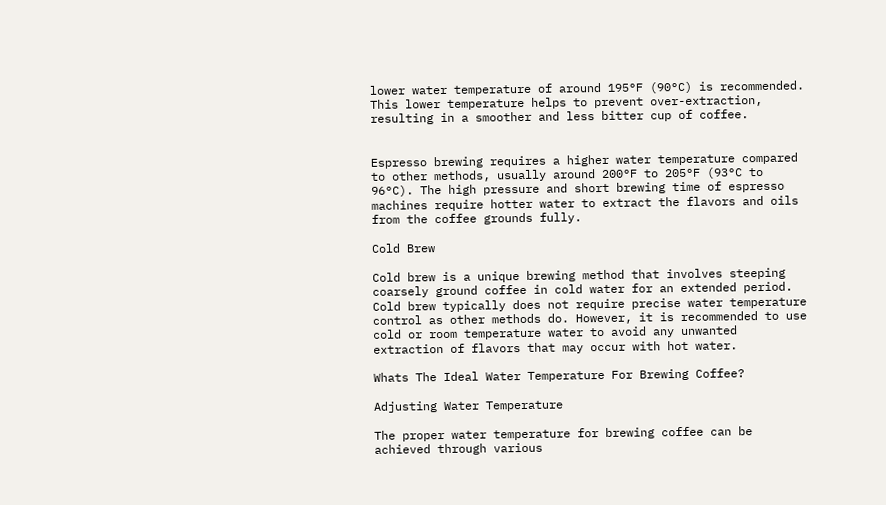lower water temperature of around 195°F (90°C) is recommended. This lower temperature helps to prevent over-extraction, resulting in a smoother and less bitter cup of coffee.


Espresso brewing requires a higher water temperature compared to other methods, usually around 200°F to 205°F (93°C to 96°C). The high pressure and short brewing time of espresso machines require hotter water to extract the flavors and oils from the coffee grounds fully.

Cold Brew

Cold brew is a unique brewing method that involves steeping coarsely ground coffee in cold water for an extended period. Cold brew typically does not require precise water temperature control as other methods do. However, it is recommended to use cold or room temperature water to avoid any unwanted extraction of flavors that may occur with hot water.

Whats The Ideal Water Temperature For Brewing Coffee?

Adjusting Water Temperature

The proper water temperature for brewing coffee can be achieved through various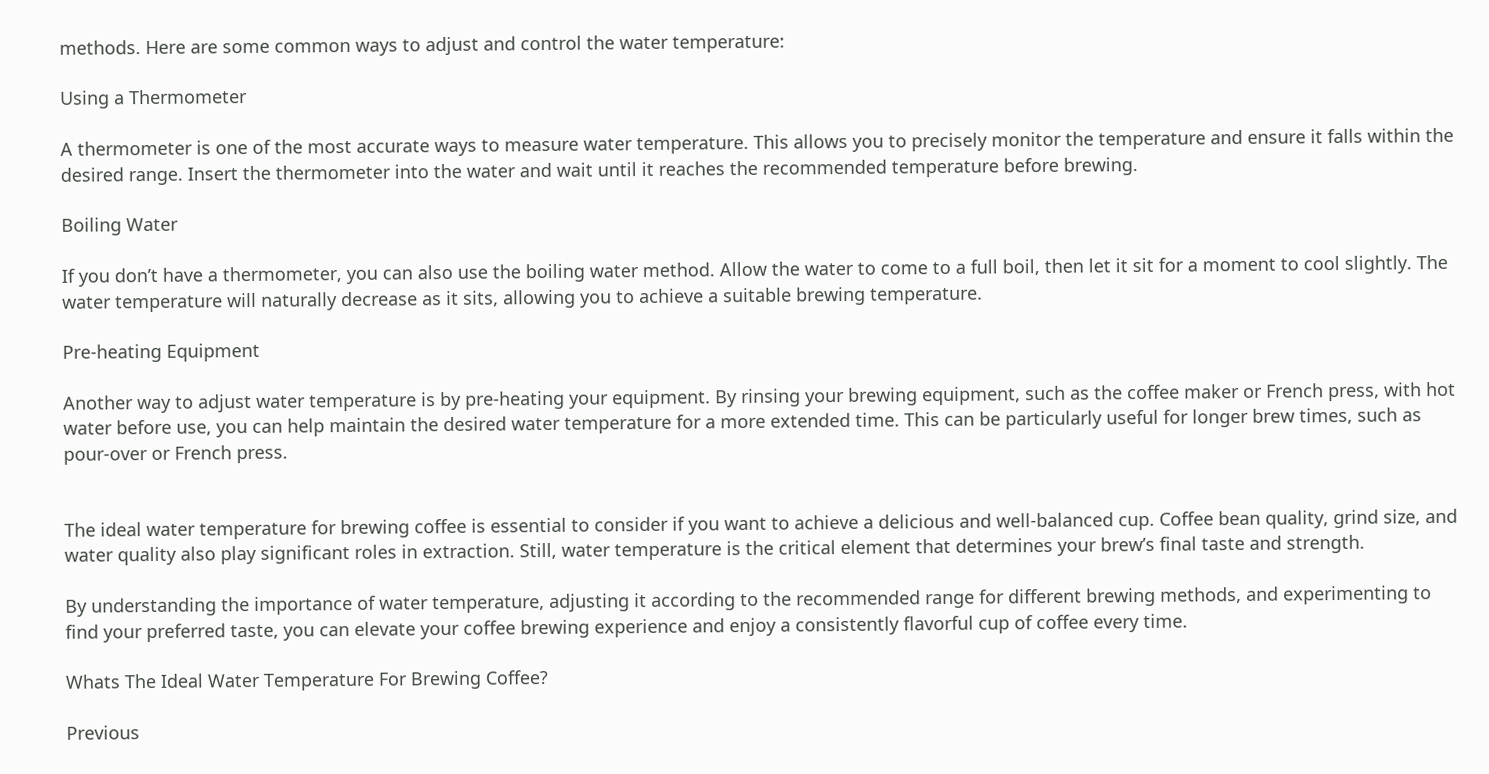methods. Here are some common ways to adjust and control the water temperature:

Using a Thermometer

A thermometer is one of the most accurate ways to measure water temperature. This allows you to precisely monitor the temperature and ensure it falls within the desired range. Insert the thermometer into the water and wait until it reaches the recommended temperature before brewing.

Boiling Water

If you don’t have a thermometer, you can also use the boiling water method. Allow the water to come to a full boil, then let it sit for a moment to cool slightly. The water temperature will naturally decrease as it sits, allowing you to achieve a suitable brewing temperature.

Pre-heating Equipment

Another way to adjust water temperature is by pre-heating your equipment. By rinsing your brewing equipment, such as the coffee maker or French press, with hot water before use, you can help maintain the desired water temperature for a more extended time. This can be particularly useful for longer brew times, such as pour-over or French press.


The ideal water temperature for brewing coffee is essential to consider if you want to achieve a delicious and well-balanced cup. Coffee bean quality, grind size, and water quality also play significant roles in extraction. Still, water temperature is the critical element that determines your brew’s final taste and strength.

By understanding the importance of water temperature, adjusting it according to the recommended range for different brewing methods, and experimenting to find your preferred taste, you can elevate your coffee brewing experience and enjoy a consistently flavorful cup of coffee every time.

Whats The Ideal Water Temperature For Brewing Coffee?

Previous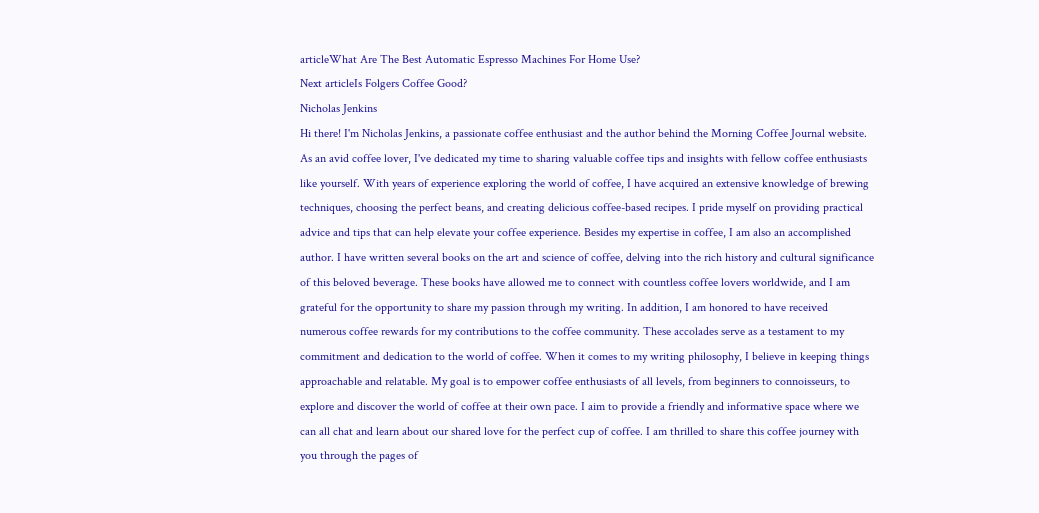articleWhat Are The Best Automatic Espresso Machines For Home Use?
Next articleIs Folgers Coffee Good?
Nicholas Jenkins
Hi there! I'm Nicholas Jenkins, a passionate coffee enthusiast and the author behind the Morning Coffee Journal website. As an avid coffee lover, I've dedicated my time to sharing valuable coffee tips and insights with fellow coffee enthusiasts like yourself. With years of experience exploring the world of coffee, I have acquired an extensive knowledge of brewing techniques, choosing the perfect beans, and creating delicious coffee-based recipes. I pride myself on providing practical advice and tips that can help elevate your coffee experience. Besides my expertise in coffee, I am also an accomplished author. I have written several books on the art and science of coffee, delving into the rich history and cultural significance of this beloved beverage. These books have allowed me to connect with countless coffee lovers worldwide, and I am grateful for the opportunity to share my passion through my writing. In addition, I am honored to have received numerous coffee rewards for my contributions to the coffee community. These accolades serve as a testament to my commitment and dedication to the world of coffee. When it comes to my writing philosophy, I believe in keeping things approachable and relatable. My goal is to empower coffee enthusiasts of all levels, from beginners to connoisseurs, to explore and discover the world of coffee at their own pace. I aim to provide a friendly and informative space where we can all chat and learn about our shared love for the perfect cup of coffee. I am thrilled to share this coffee journey with you through the pages of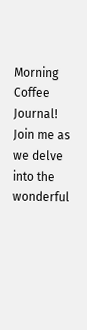Morning Coffee Journal! Join me as we delve into the wonderful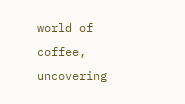world of coffee, uncovering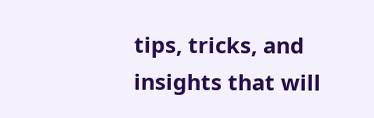tips, tricks, and insights that will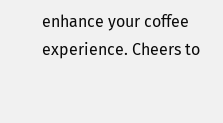enhance your coffee experience. Cheers to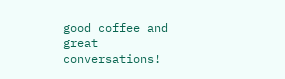good coffee and great conversations!